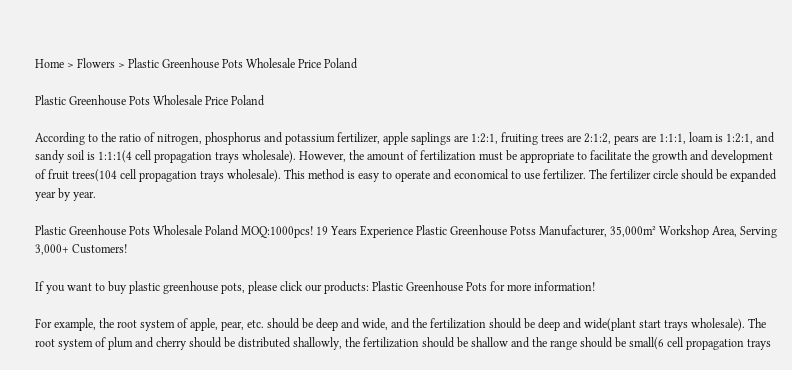Home > Flowers > Plastic Greenhouse Pots Wholesale Price Poland

Plastic Greenhouse Pots Wholesale Price Poland

According to the ratio of nitrogen, phosphorus and potassium fertilizer, apple saplings are 1:2:1, fruiting trees are 2:1:2, pears are 1:1:1, loam is 1:2:1, and sandy soil is 1:1:1(4 cell propagation trays wholesale). However, the amount of fertilization must be appropriate to facilitate the growth and development of fruit trees(104 cell propagation trays wholesale). This method is easy to operate and economical to use fertilizer. The fertilizer circle should be expanded year by year.

Plastic Greenhouse Pots Wholesale Poland MOQ:1000pcs! 19 Years Experience Plastic Greenhouse Potss Manufacturer, 35,000m² Workshop Area, Serving 3,000+ Customers!

If you want to buy plastic greenhouse pots, please click our products: Plastic Greenhouse Pots for more information!

For example, the root system of apple, pear, etc. should be deep and wide, and the fertilization should be deep and wide(plant start trays wholesale). The root system of plum and cherry should be distributed shallowly, the fertilization should be shallow and the range should be small(6 cell propagation trays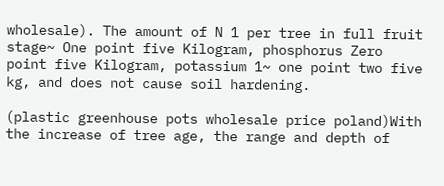wholesale). The amount of N 1 per tree in full fruit stage~ One point five Kilogram, phosphorus Zero point five Kilogram, potassium 1~ one point two five kg, and does not cause soil hardening.

(plastic greenhouse pots wholesale price poland)With the increase of tree age, the range and depth of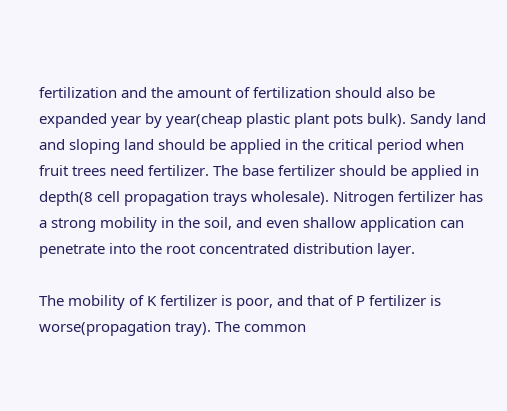fertilization and the amount of fertilization should also be expanded year by year(cheap plastic plant pots bulk). Sandy land and sloping land should be applied in the critical period when fruit trees need fertilizer. The base fertilizer should be applied in depth(8 cell propagation trays wholesale). Nitrogen fertilizer has a strong mobility in the soil, and even shallow application can penetrate into the root concentrated distribution layer.

The mobility of K fertilizer is poor, and that of P fertilizer is worse(propagation tray). The common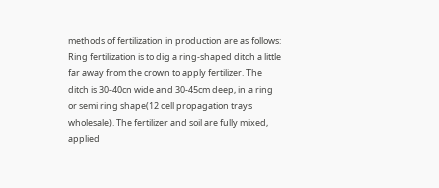methods of fertilization in production are as follows: Ring fertilization is to dig a ring-shaped ditch a little far away from the crown to apply fertilizer. The ditch is 30-40cn wide and 30-45cm deep, in a ring or semi ring shape(12 cell propagation trays wholesale). The fertilizer and soil are fully mixed, applied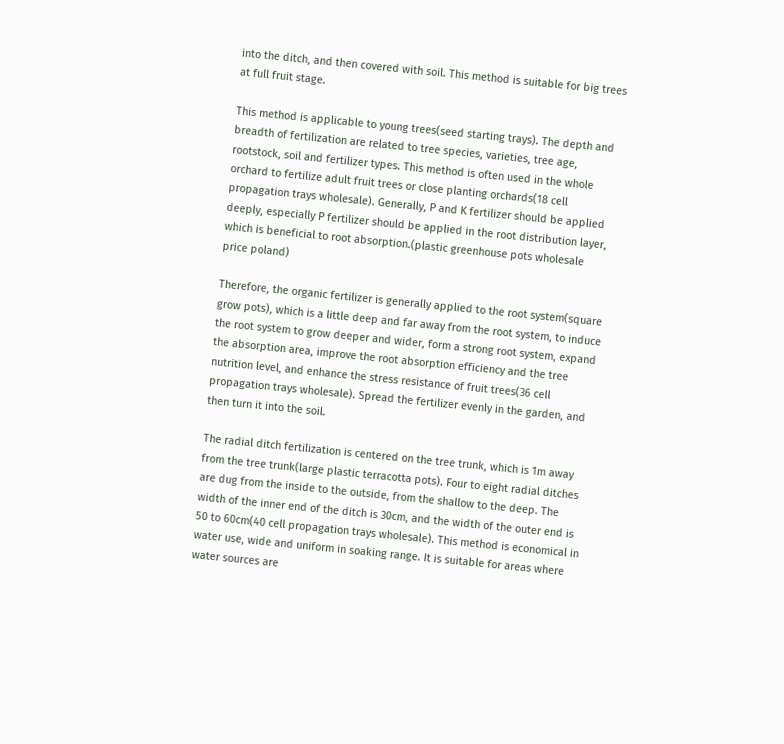into the ditch, and then covered with soil. This method is suitable for big trees at full fruit stage.

This method is applicable to young trees(seed starting trays). The depth and breadth of fertilization are related to tree species, varieties, tree age, rootstock, soil and fertilizer types. This method is often used in the whole orchard to fertilize adult fruit trees or close planting orchards(18 cell propagation trays wholesale). Generally, P and K fertilizer should be applied deeply, especially P fertilizer should be applied in the root distribution layer, which is beneficial to root absorption.(plastic greenhouse pots wholesale price poland)

Therefore, the organic fertilizer is generally applied to the root system(square grow pots), which is a little deep and far away from the root system, to induce the root system to grow deeper and wider, form a strong root system, expand the absorption area, improve the root absorption efficiency and the tree nutrition level, and enhance the stress resistance of fruit trees(36 cell propagation trays wholesale). Spread the fertilizer evenly in the garden, and then turn it into the soil.

The radial ditch fertilization is centered on the tree trunk, which is 1m away from the tree trunk(large plastic terracotta pots). Four to eight radial ditches are dug from the inside to the outside, from the shallow to the deep. The width of the inner end of the ditch is 30cm, and the width of the outer end is 50 to 60cm(40 cell propagation trays wholesale). This method is economical in water use, wide and uniform in soaking range. It is suitable for areas where water sources are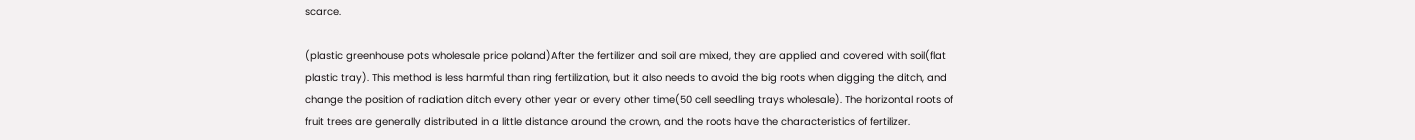scarce.

(plastic greenhouse pots wholesale price poland)After the fertilizer and soil are mixed, they are applied and covered with soil(flat plastic tray). This method is less harmful than ring fertilization, but it also needs to avoid the big roots when digging the ditch, and change the position of radiation ditch every other year or every other time(50 cell seedling trays wholesale). The horizontal roots of fruit trees are generally distributed in a little distance around the crown, and the roots have the characteristics of fertilizer.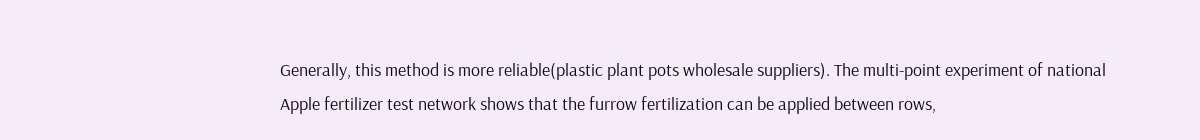Generally, this method is more reliable(plastic plant pots wholesale suppliers). The multi-point experiment of national Apple fertilizer test network shows that the furrow fertilization can be applied between rows,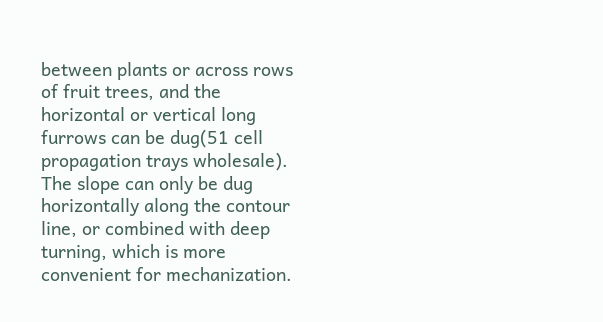between plants or across rows of fruit trees, and the horizontal or vertical long furrows can be dug(51 cell propagation trays wholesale). The slope can only be dug horizontally along the contour line, or combined with deep turning, which is more convenient for mechanization.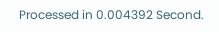Processed in 0.004392 Second.